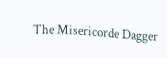The Misericorde Dagger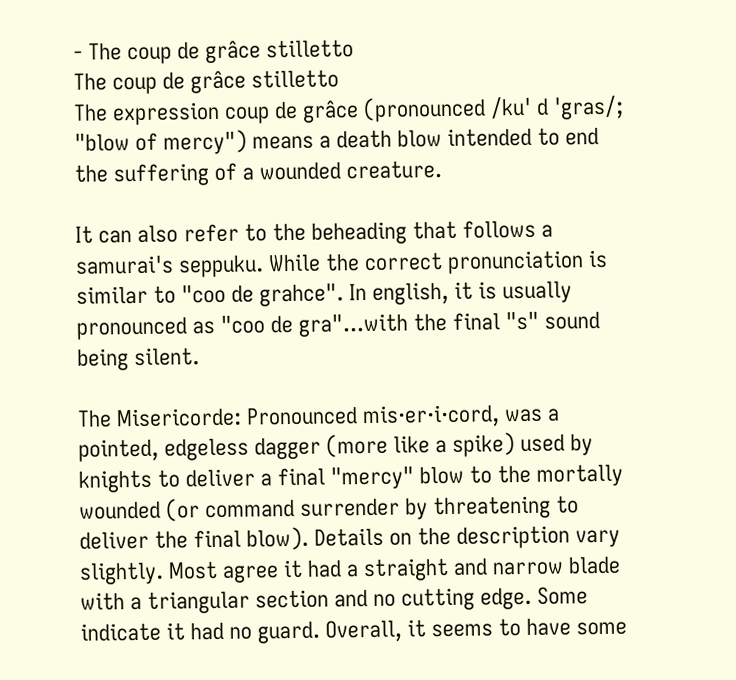- The coup de grâce stilletto
The coup de grâce stilletto
The expression coup de grâce (pronounced /ku' d 'gras/; "blow of mercy") means a death blow intended to end the suffering of a wounded creature.

It can also refer to the beheading that follows a samurai's seppuku. While the correct pronunciation is similar to "coo de grahce". In english, it is usually pronounced as "coo de gra"...with the final "s" sound being silent.

The Misericorde: Pronounced mis·er·i·cord, was a pointed, edgeless dagger (more like a spike) used by knights to deliver a final "mercy" blow to the mortally wounded (or command surrender by threatening to deliver the final blow). Details on the description vary slightly. Most agree it had a straight and narrow blade with a triangular section and no cutting edge. Some indicate it had no guard. Overall, it seems to have some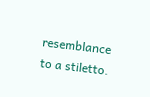resemblance to a stiletto.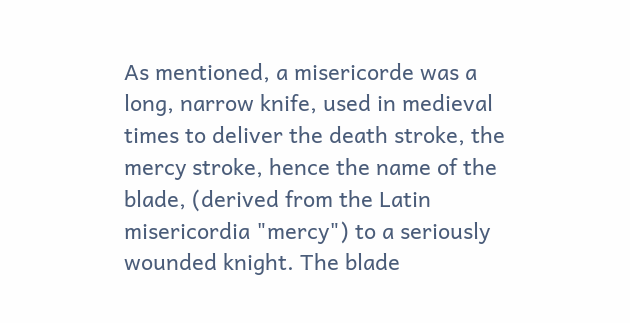As mentioned, a misericorde was a long, narrow knife, used in medieval times to deliver the death stroke, the mercy stroke, hence the name of the blade, (derived from the Latin misericordia "mercy") to a seriously wounded knight. The blade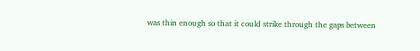was thin enough so that it could strike through the gaps between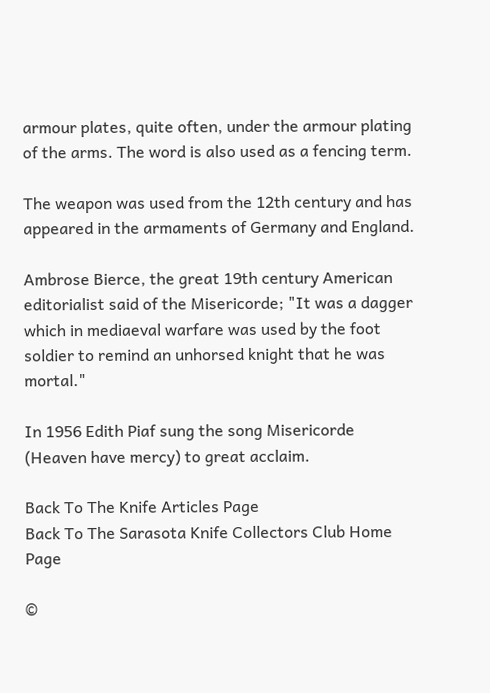armour plates, quite often, under the armour plating of the arms. The word is also used as a fencing term.

The weapon was used from the 12th century and has appeared in the armaments of Germany and England.

Ambrose Bierce, the great 19th century American editorialist said of the Misericorde; "It was a dagger which in mediaeval warfare was used by the foot soldier to remind an unhorsed knight that he was mortal."

In 1956 Edith Piaf sung the song Misericorde (Heaven have mercy) to great acclaim.

Back To The Knife Articles Page
Back To The Sarasota Knife Collectors Club Home Page

©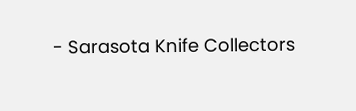- Sarasota Knife Collectors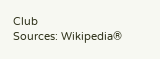Club
Sources: Wikipedia®